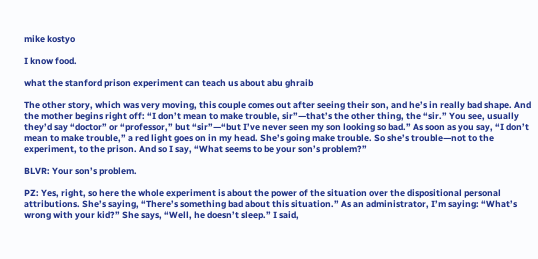mike kostyo

I know food.

what the stanford prison experiment can teach us about abu ghraib

The other story, which was very moving, this couple comes out after seeing their son, and he’s in really bad shape. And the mother begins right off: “I don’t mean to make trouble, sir”—that’s the other thing, the “sir.” You see, usually they’d say “doctor” or “professor,” but “sir”—“but I’ve never seen my son looking so bad.” As soon as you say, “I don’t mean to make trouble,” a red light goes on in my head. She’s going make trouble. So she’s trouble—not to the experiment, to the prison. And so I say, “What seems to be your son’s problem?”

BLVR: Your son’s problem.

PZ: Yes, right, so here the whole experiment is about the power of the situation over the dispositional personal attributions. She’s saying, “There’s something bad about this situation.” As an administrator, I’m saying: “What’s wrong with your kid?” She says, “Well, he doesn’t sleep.” I said,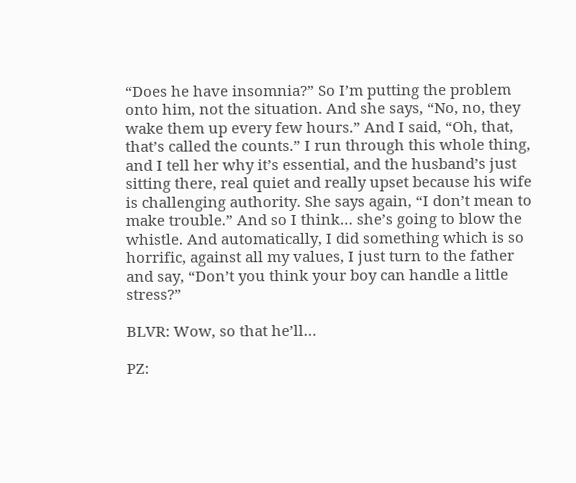“Does he have insomnia?” So I’m putting the problem onto him, not the situation. And she says, “No, no, they wake them up every few hours.” And I said, “Oh, that, that’s called the counts.” I run through this whole thing, and I tell her why it’s essential, and the husband’s just sitting there, real quiet and really upset because his wife is challenging authority. She says again, “I don’t mean to make trouble.” And so I think… she’s going to blow the whistle. And automatically, I did something which is so horrific, against all my values, I just turn to the father and say, “Don’t you think your boy can handle a little stress?”

BLVR: Wow, so that he’ll…

PZ: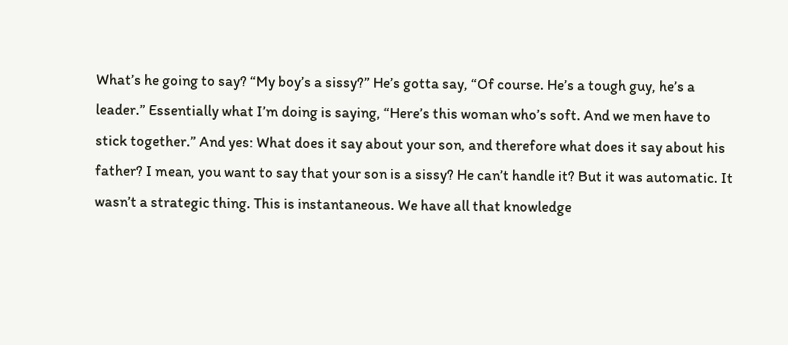What’s he going to say? “My boy’s a sissy?” He’s gotta say, “Of course. He’s a tough guy, he’s a leader.” Essentially what I’m doing is saying, “Here’s this woman who’s soft. And we men have to stick together.” And yes: What does it say about your son, and therefore what does it say about his father? I mean, you want to say that your son is a sissy? He can’t handle it? But it was automatic. It wasn’t a strategic thing. This is instantaneous. We have all that knowledge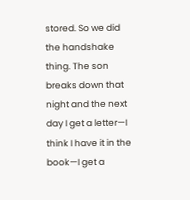stored. So we did the handshake thing. The son breaks down that night and the next day I get a letter—I think I have it in the book—I get a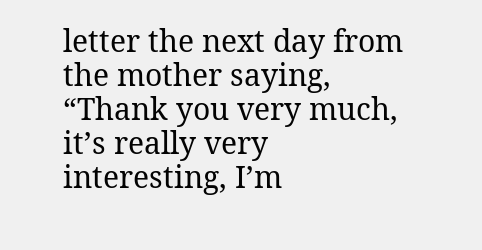letter the next day from the mother saying, “Thank you very much, it’s really very interesting, I’m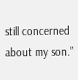still concerned about my son.”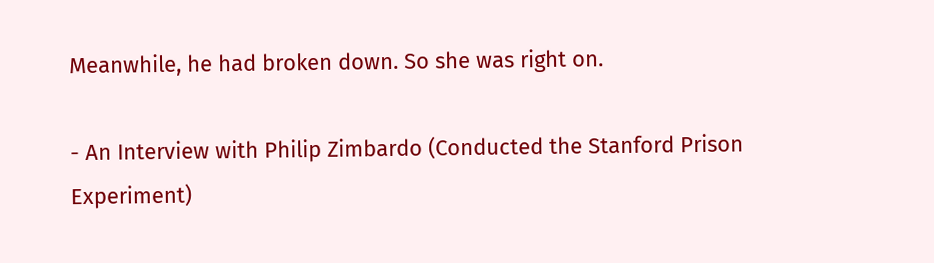Meanwhile, he had broken down. So she was right on.

- An Interview with Philip Zimbardo (Conducted the Stanford Prison Experiment)